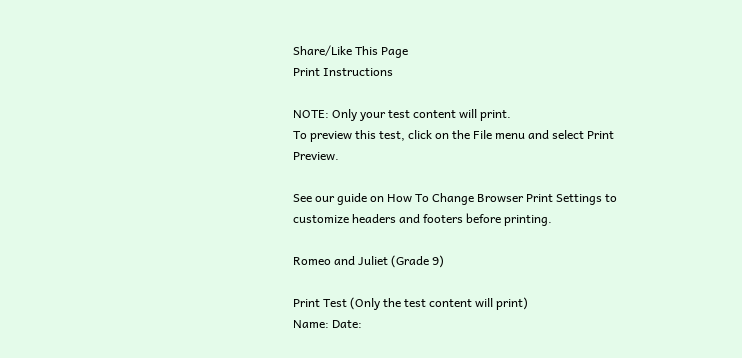Share/Like This Page
Print Instructions

NOTE: Only your test content will print.
To preview this test, click on the File menu and select Print Preview.

See our guide on How To Change Browser Print Settings to customize headers and footers before printing.

Romeo and Juliet (Grade 9)

Print Test (Only the test content will print)
Name: Date: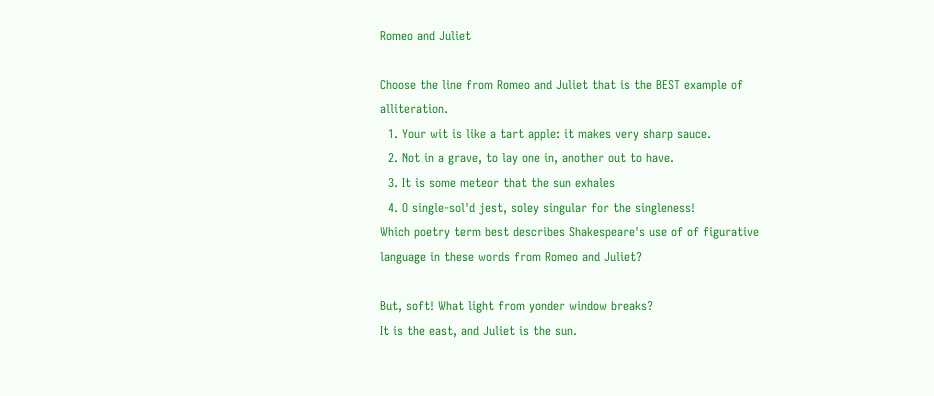Romeo and Juliet

Choose the line from Romeo and Juliet that is the BEST example of alliteration.
  1. Your wit is like a tart apple: it makes very sharp sauce.
  2. Not in a grave, to lay one in, another out to have.
  3. It is some meteor that the sun exhales
  4. O single-sol'd jest, soley singular for the singleness!
Which poetry term best describes Shakespeare's use of of figurative language in these words from Romeo and Juliet?

But, soft! What light from yonder window breaks?
It is the east, and Juliet is the sun.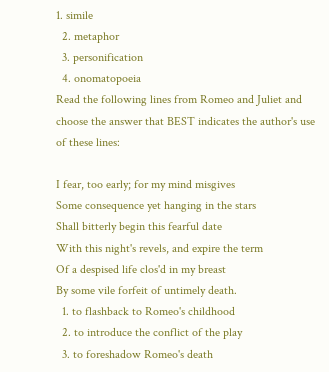1. simile
  2. metaphor
  3. personification
  4. onomatopoeia
Read the following lines from Romeo and Juliet and choose the answer that BEST indicates the author's use of these lines:

I fear, too early; for my mind misgives
Some consequence yet hanging in the stars
Shall bitterly begin this fearful date
With this night's revels, and expire the term
Of a despised life clos'd in my breast
By some vile forfeit of untimely death.
  1. to flashback to Romeo's childhood
  2. to introduce the conflict of the play
  3. to foreshadow Romeo's death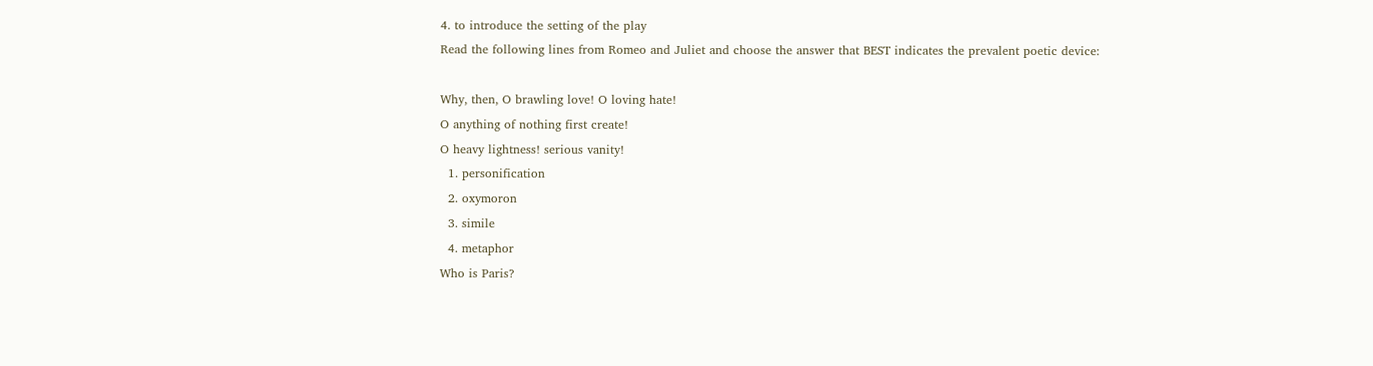4. to introduce the setting of the play
Read the following lines from Romeo and Juliet and choose the answer that BEST indicates the prevalent poetic device:

Why, then, O brawling love! O loving hate!
O anything of nothing first create!
O heavy lightness! serious vanity!
  1. personification
  2. oxymoron
  3. simile
  4. metaphor
Who is Paris?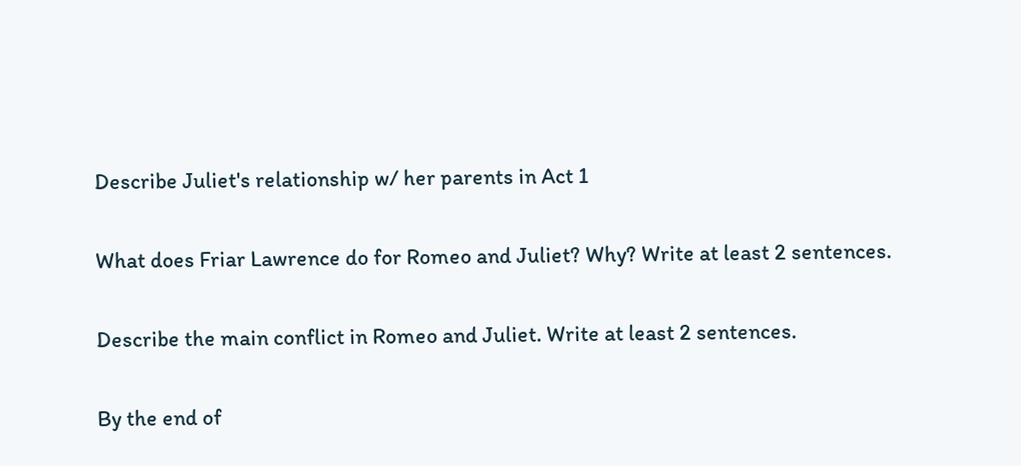Describe Juliet's relationship w/ her parents in Act 1

What does Friar Lawrence do for Romeo and Juliet? Why? Write at least 2 sentences.

Describe the main conflict in Romeo and Juliet. Write at least 2 sentences.

By the end of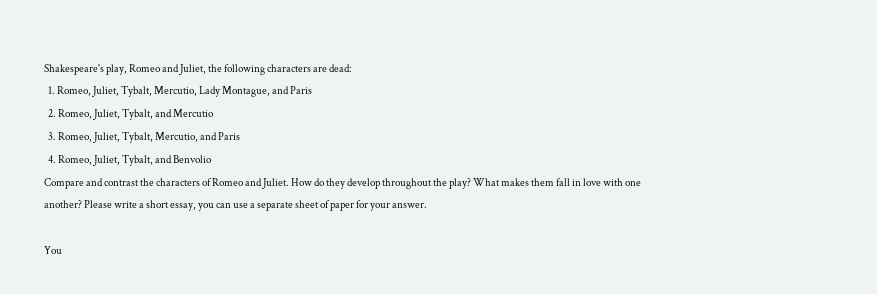Shakespeare's play, Romeo and Juliet, the following characters are dead:
  1. Romeo, Juliet, Tybalt, Mercutio, Lady Montague, and Paris
  2. Romeo, Juliet, Tybalt, and Mercutio
  3. Romeo, Juliet, Tybalt, Mercutio, and Paris
  4. Romeo, Juliet, Tybalt, and Benvolio
Compare and contrast the characters of Romeo and Juliet. How do they develop throughout the play? What makes them fall in love with one another? Please write a short essay, you can use a separate sheet of paper for your answer.

You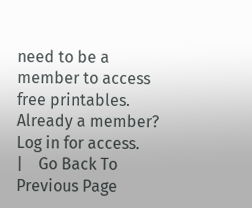need to be a member to access free printables.
Already a member? Log in for access.    |    Go Back To Previous Page